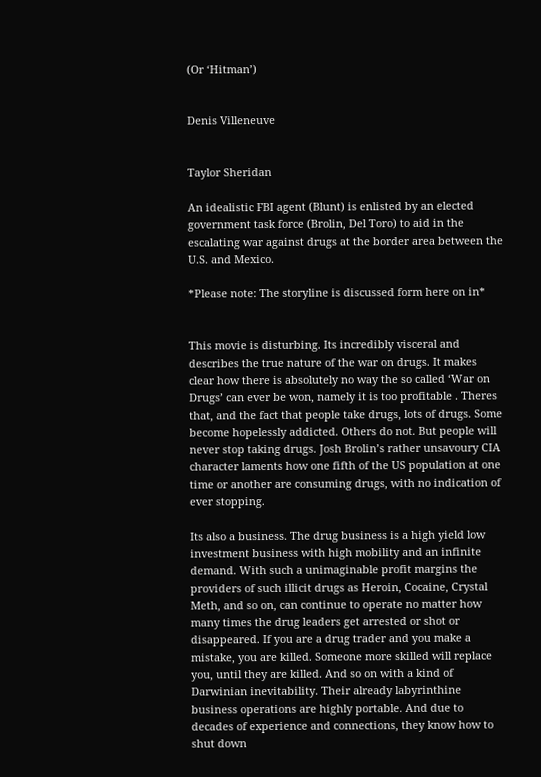(Or ‘Hitman’)


Denis Villeneuve


Taylor Sheridan

An idealistic FBI agent (Blunt) is enlisted by an elected government task force (Brolin, Del Toro) to aid in the escalating war against drugs at the border area between the U.S. and Mexico.

*Please note: The storyline is discussed form here on in*


This movie is disturbing. Its incredibly visceral and describes the true nature of the war on drugs. It makes clear how there is absolutely no way the so called ‘War on Drugs’ can ever be won, namely it is too profitable . Theres that, and the fact that people take drugs, lots of drugs. Some become hopelessly addicted. Others do not. But people will never stop taking drugs. Josh Brolin’s rather unsavoury CIA character laments how one fifth of the US population at one time or another are consuming drugs, with no indication of ever stopping.

Its also a business. The drug business is a high yield low investment business with high mobility and an infinite demand. With such a unimaginable profit margins the providers of such illicit drugs as Heroin, Cocaine, Crystal Meth, and so on, can continue to operate no matter how many times the drug leaders get arrested or shot or disappeared. If you are a drug trader and you make a mistake, you are killed. Someone more skilled will replace you, until they are killed. And so on with a kind of Darwinian inevitability. Their already labyrinthine business operations are highly portable. And due to decades of experience and connections, they know how to shut down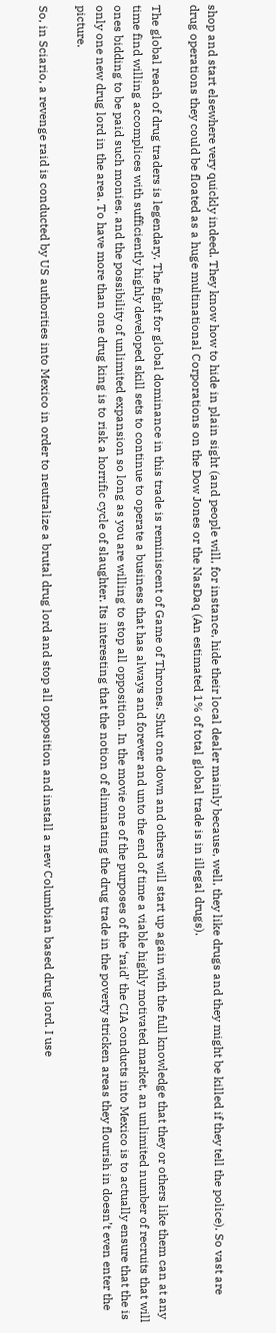shop and start elsewhere very quickly indeed. They know how to hide in plain sight (and people will, for instance, hide their local dealer mainly because, well, they like drugs and they might be killed if they tell the police). So vast are drug operations they could be floated as a huge multinational Corporations on the Dow Jones or the NasDaq (An estimated 1% of total global trade is in illegal drugs).

The global reach of drug traders is legendary. The fight for global dominance in this trade is reminiscent of Game of Thrones. Shut one down and others will start up again with the full knowledge that they or others like them can at any time find willing accomplices with sufficiently highly developed skill sets to continue to operate a business that has always and forever and unto the end of time a viable highly motivated market, an unlimited number of recruits that will ones bidding to be paid such monies, and the possibility of unlimited expansion so long as you are willing to stop all opposition. In the movie one of the purposes of the ‘raid’ the CIA conducts into Mexico is to actually ensure that the is only one new drug lord in the area. To have more than one drug king is to risk a horrific cycle of slaughter. Its interesting that the notion of eliminating the drug trade in the poverty stricken areas they flourish in doesn’t even enter the picture.

So, in Sciario, a revenge raid is conducted by US authorities into Mexico in order to neutralize a brutal drug lord and stop all opposition and install a new Columbian based drug lord. I use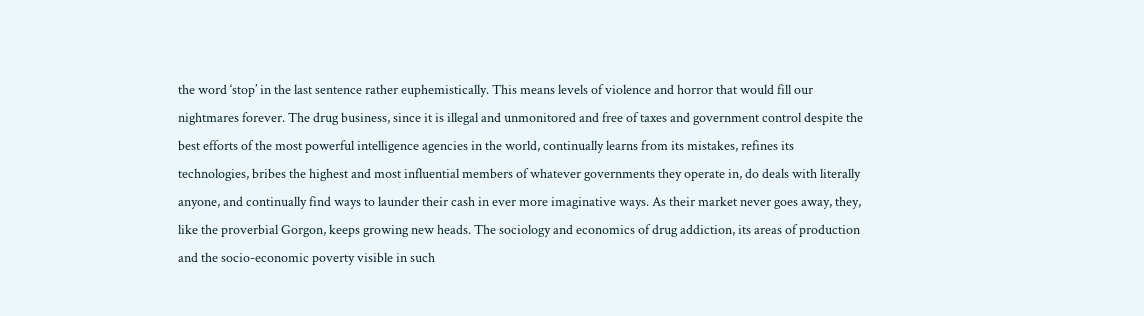the word ‘stop’ in the last sentence rather euphemistically. This means levels of violence and horror that would fill our nightmares forever. The drug business, since it is illegal and unmonitored and free of taxes and government control despite the best efforts of the most powerful intelligence agencies in the world, continually learns from its mistakes, refines its technologies, bribes the highest and most influential members of whatever governments they operate in, do deals with literally anyone, and continually find ways to launder their cash in ever more imaginative ways. As their market never goes away, they, like the proverbial Gorgon, keeps growing new heads. The sociology and economics of drug addiction, its areas of production and the socio-economic poverty visible in such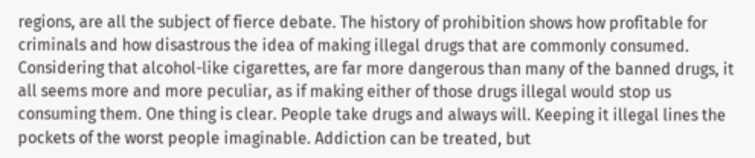regions, are all the subject of fierce debate. The history of prohibition shows how profitable for criminals and how disastrous the idea of making illegal drugs that are commonly consumed. Considering that alcohol-like cigarettes, are far more dangerous than many of the banned drugs, it all seems more and more peculiar, as if making either of those drugs illegal would stop us consuming them. One thing is clear. People take drugs and always will. Keeping it illegal lines the pockets of the worst people imaginable. Addiction can be treated, but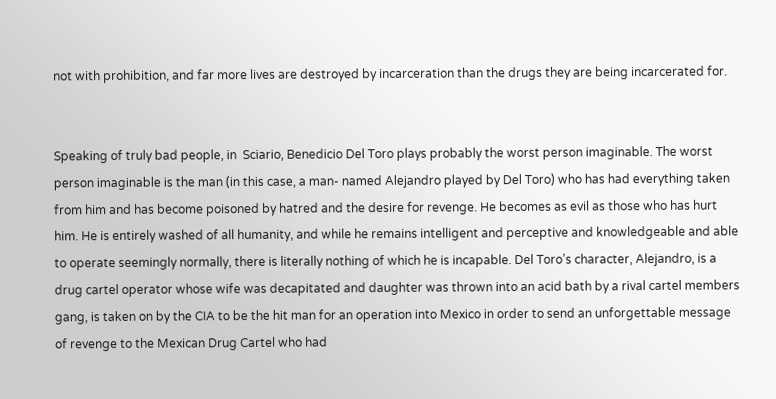not with prohibition, and far more lives are destroyed by incarceration than the drugs they are being incarcerated for.


Speaking of truly bad people, in  Sciario, Benedicio Del Toro plays probably the worst person imaginable. The worst person imaginable is the man (in this case, a man- named Alejandro played by Del Toro) who has had everything taken from him and has become poisoned by hatred and the desire for revenge. He becomes as evil as those who has hurt him. He is entirely washed of all humanity, and while he remains intelligent and perceptive and knowledgeable and able to operate seemingly normally, there is literally nothing of which he is incapable. Del Toro’s character, Alejandro, is a drug cartel operator whose wife was decapitated and daughter was thrown into an acid bath by a rival cartel members gang, is taken on by the CIA to be the hit man for an operation into Mexico in order to send an unforgettable message of revenge to the Mexican Drug Cartel who had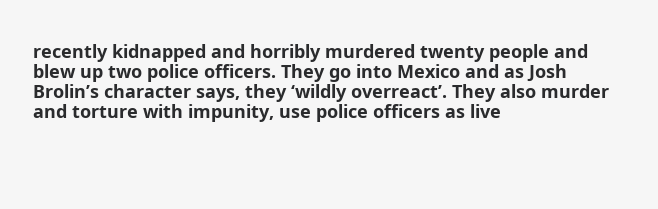recently kidnapped and horribly murdered twenty people and blew up two police officers. They go into Mexico and as Josh Brolin’s character says, they ‘wildly overreact’. They also murder and torture with impunity, use police officers as live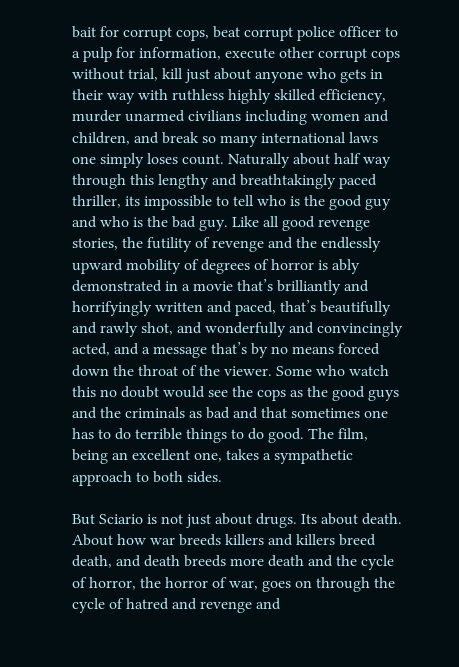bait for corrupt cops, beat corrupt police officer to a pulp for information, execute other corrupt cops without trial, kill just about anyone who gets in their way with ruthless highly skilled efficiency, murder unarmed civilians including women and children, and break so many international laws one simply loses count. Naturally about half way through this lengthy and breathtakingly paced thriller, its impossible to tell who is the good guy and who is the bad guy. Like all good revenge stories, the futility of revenge and the endlessly upward mobility of degrees of horror is ably demonstrated in a movie that’s brilliantly and horrifyingly written and paced, that’s beautifully and rawly shot, and wonderfully and convincingly acted, and a message that’s by no means forced down the throat of the viewer. Some who watch this no doubt would see the cops as the good guys and the criminals as bad and that sometimes one has to do terrible things to do good. The film, being an excellent one, takes a sympathetic approach to both sides.

But Sciario is not just about drugs. Its about death. About how war breeds killers and killers breed death, and death breeds more death and the cycle of horror, the horror of war, goes on through the cycle of hatred and revenge and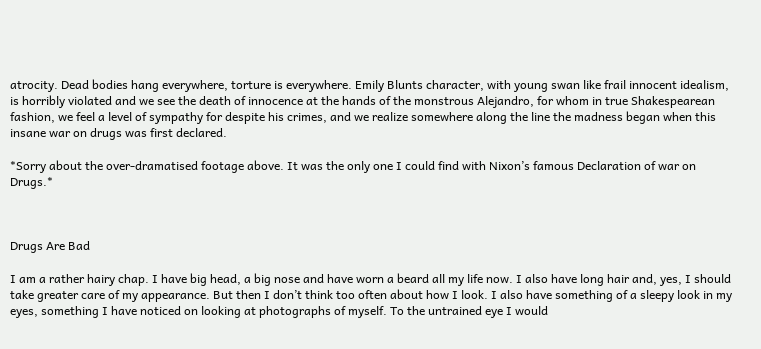atrocity. Dead bodies hang everywhere, torture is everywhere. Emily Blunts character, with young swan like frail innocent idealism, is horribly violated and we see the death of innocence at the hands of the monstrous Alejandro, for whom in true Shakespearean fashion, we feel a level of sympathy for despite his crimes, and we realize somewhere along the line the madness began when this insane war on drugs was first declared.

*Sorry about the over-dramatised footage above. It was the only one I could find with Nixon’s famous Declaration of war on Drugs.*



Drugs Are Bad

I am a rather hairy chap. I have big head, a big nose and have worn a beard all my life now. I also have long hair and, yes, I should take greater care of my appearance. But then I don’t think too often about how I look. I also have something of a sleepy look in my eyes, something I have noticed on looking at photographs of myself. To the untrained eye I would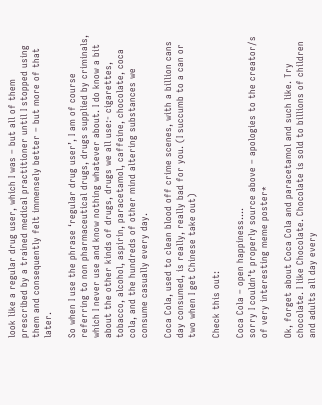look like a regular drug user, which I was – but all of them prescribed by a trained medical practitioner until I stopped using them and consequently felt immensely better – but more of that later.

So when I use the phrase ‘regular drug user’, I am of course referring to non pharmaceutical drugs, drugs supplied by criminals, which I never use and know nothing whatever about. I do know a bit about the other kinds of drugs, drugs we all use:- cigarettes, tobacco, alcohol, aspirin, paracetamol, caffeine, chocolate, coca cola, and the hundreds of other mind altering substances we consume casually every day.

Coca Cola, used to clean blood off crime scenes, with a billion cans  day consumed, is really, really bad for you. (I succumb to a can or two when I get Chinese take out)

Check this out:

Coca Cola – open happiness….
sorry I couldn’t properly source above – apologies to the creator/s of very interesting meme poster*

Ok, forget about Coca Cola and paracetamol and such like. Try chocolate. I like Chocolate. Chocolate is sold to billions of children and adults all day every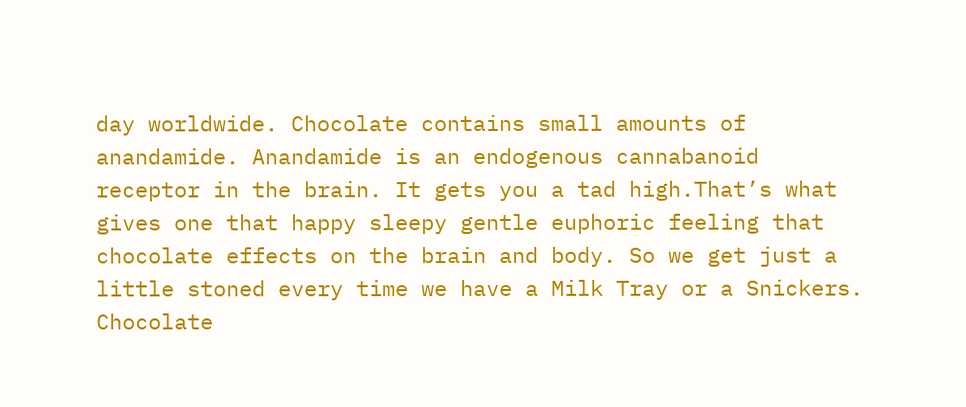day worldwide. Chocolate contains small amounts of anandamide. Anandamide is an endogenous cannabanoid receptor in the brain. It gets you a tad high.That’s what gives one that happy sleepy gentle euphoric feeling that chocolate effects on the brain and body. So we get just a little stoned every time we have a Milk Tray or a Snickers. Chocolate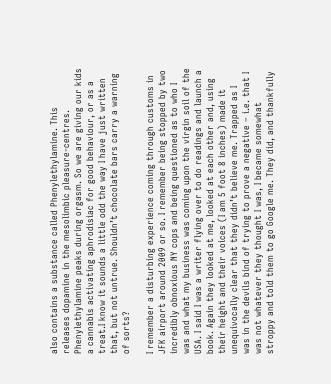also contains a substance called Phenylethylamine. This releases dopamine in the mesolimbic pleasure-centres. Phenylethylamine peaks during orgasm. So we are giving our kids a cannabis activating aphrodisiac for good behaviour, or as a treat.I know it sounds a little odd the way I have just written that, but not untrue. Shouldn’t chocolate bars carry a warning of sorts?

I remember a disturbing experience coming through customs in JFK airport around 2009 or so. I remember being stopped by two incredibly obnoxious NY cops and being questioned as to who I was and what my business was coming upon the virgin soil of the USA. I said I was a writer flying over to do readings and launch a book. Again they looked at me, looked at each other and, using their height and their voices (I am 5 foot 8 inches) made it unequivocally clear that they didn’t believe me. Trapped as I was in the devils bind of trying to prove a negative – i.e. that I was not whatever they thought I was, I became somewhat stroppy and told them to go Google me. They did, and thankfully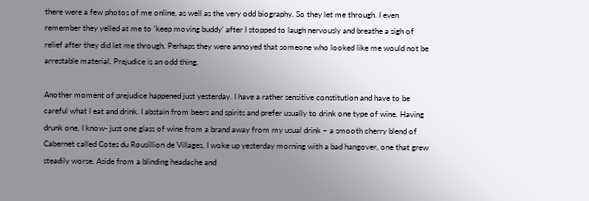there were a few photos of me online, as well as the very odd biography. So they let me through. I even remember they yelled at me to ‘keep moving buddy’ after I stopped to laugh nervously and breathe a sigh of relief after they did let me through. Perhaps they were annoyed that someone who looked like me would not be arrestable material. Prejudice is an odd thing.

Another moment of prejudice happened just yesterday. I have a rather sensitive constitution and have to be careful what I eat and drink. I abstain from beers and spirits and prefer usually to drink one type of wine. Having drunk one, I know- just one glass of wine from a brand away from my usual drink – a smooth cherry blend of Cabernet called Cotes du Rousillion de Villages, I woke up yesterday morning with a bad hangover, one that grew steadily worse. Aside from a blinding headache and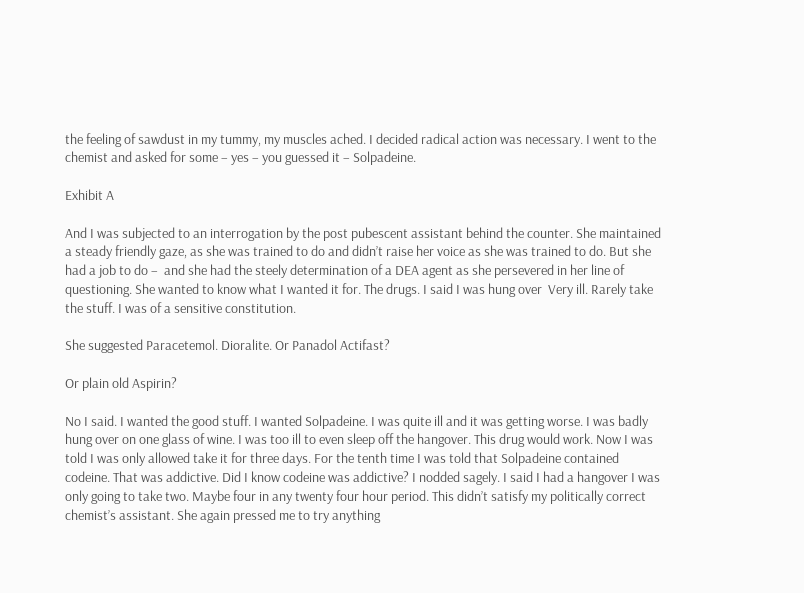the feeling of sawdust in my tummy, my muscles ached. I decided radical action was necessary. I went to the chemist and asked for some – yes – you guessed it – Solpadeine.

Exhibit A

And I was subjected to an interrogation by the post pubescent assistant behind the counter. She maintained a steady friendly gaze, as she was trained to do and didn’t raise her voice as she was trained to do. But she had a job to do –  and she had the steely determination of a DEA agent as she persevered in her line of questioning. She wanted to know what I wanted it for. The drugs. I said I was hung over  Very ill. Rarely take the stuff. I was of a sensitive constitution.

She suggested Paracetemol. Dioralite. Or Panadol Actifast?

Or plain old Aspirin?

No I said. I wanted the good stuff. I wanted Solpadeine. I was quite ill and it was getting worse. I was badly hung over on one glass of wine. I was too ill to even sleep off the hangover. This drug would work. Now I was told I was only allowed take it for three days. For the tenth time I was told that Solpadeine contained codeine. That was addictive. Did I know codeine was addictive? I nodded sagely. I said I had a hangover I was only going to take two. Maybe four in any twenty four hour period. This didn’t satisfy my politically correct chemist’s assistant. She again pressed me to try anything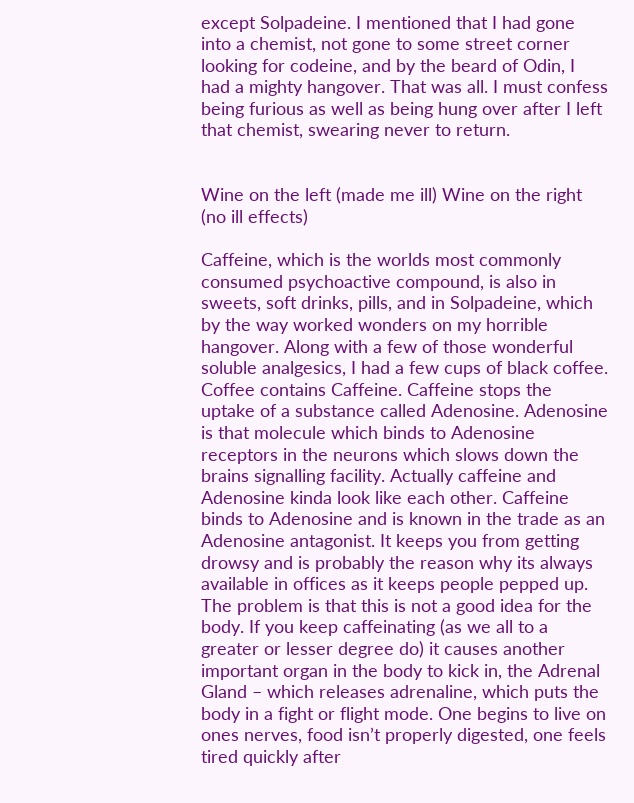except Solpadeine. I mentioned that I had gone into a chemist, not gone to some street corner looking for codeine, and by the beard of Odin, I had a mighty hangover. That was all. I must confess being furious as well as being hung over after I left that chemist, swearing never to return.


Wine on the left (made me ill) Wine on the right (no ill effects)

Caffeine, which is the worlds most commonly consumed psychoactive compound, is also in sweets, soft drinks, pills, and in Solpadeine, which by the way worked wonders on my horrible hangover. Along with a few of those wonderful soluble analgesics, I had a few cups of black coffee. Coffee contains Caffeine. Caffeine stops the uptake of a substance called Adenosine. Adenosine is that molecule which binds to Adenosine receptors in the neurons which slows down the brains signalling facility. Actually caffeine and Adenosine kinda look like each other. Caffeine binds to Adenosine and is known in the trade as an Adenosine antagonist. It keeps you from getting drowsy and is probably the reason why its always available in offices as it keeps people pepped up. The problem is that this is not a good idea for the body. If you keep caffeinating (as we all to a greater or lesser degree do) it causes another important organ in the body to kick in, the Adrenal Gland – which releases adrenaline, which puts the body in a fight or flight mode. One begins to live on ones nerves, food isn’t properly digested, one feels tired quickly after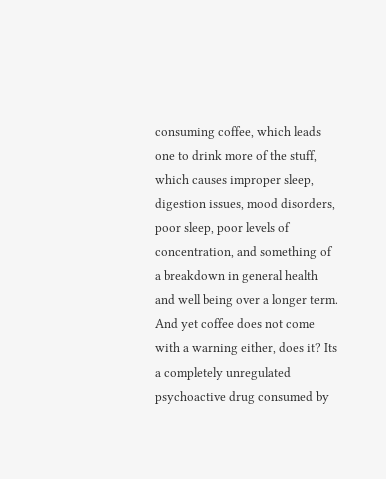consuming coffee, which leads one to drink more of the stuff, which causes improper sleep, digestion issues, mood disorders, poor sleep, poor levels of concentration, and something of a breakdown in general health and well being over a longer term. And yet coffee does not come with a warning either, does it? Its a completely unregulated psychoactive drug consumed by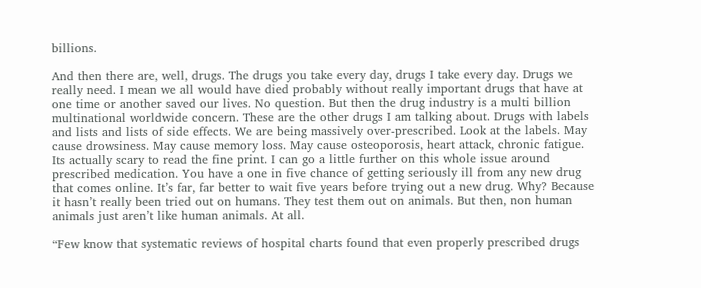billions.

And then there are, well, drugs. The drugs you take every day, drugs I take every day. Drugs we really need. I mean we all would have died probably without really important drugs that have at one time or another saved our lives. No question. But then the drug industry is a multi billion multinational worldwide concern. These are the other drugs I am talking about. Drugs with labels and lists and lists of side effects. We are being massively over-prescribed. Look at the labels. May cause drowsiness. May cause memory loss. May cause osteoporosis, heart attack, chronic fatigue. Its actually scary to read the fine print. I can go a little further on this whole issue around prescribed medication. You have a one in five chance of getting seriously ill from any new drug that comes online. It’s far, far better to wait five years before trying out a new drug. Why? Because it hasn’t really been tried out on humans. They test them out on animals. But then, non human animals just aren’t like human animals. At all.

“Few know that systematic reviews of hospital charts found that even properly prescribed drugs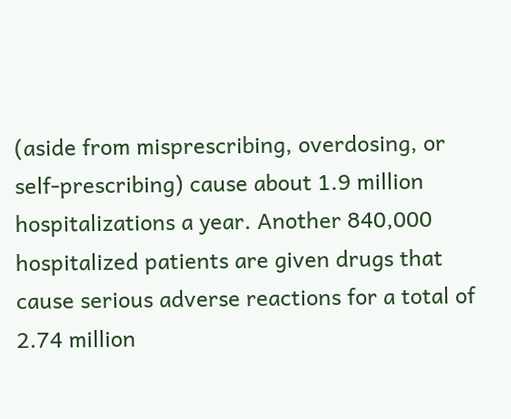(aside from misprescribing, overdosing, or self-prescribing) cause about 1.9 million hospitalizations a year. Another 840,000 hospitalized patients are given drugs that cause serious adverse reactions for a total of 2.74 million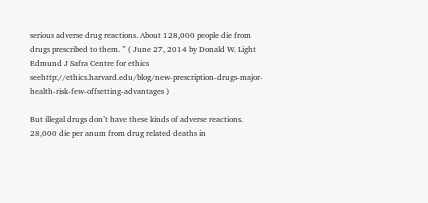serious adverse drug reactions. About 128,000 people die from drugs prescribed to them. ” ( June 27, 2014 by Donald W. Light Edmund J Safra Centre for ethics seehttp://ethics.harvard.edu/blog/new-prescription-drugs-major-health-risk-few-offsetting-advantages )

But illegal drugs don’t have these kinds of adverse reactions. 28,000 die per anum from drug related deaths in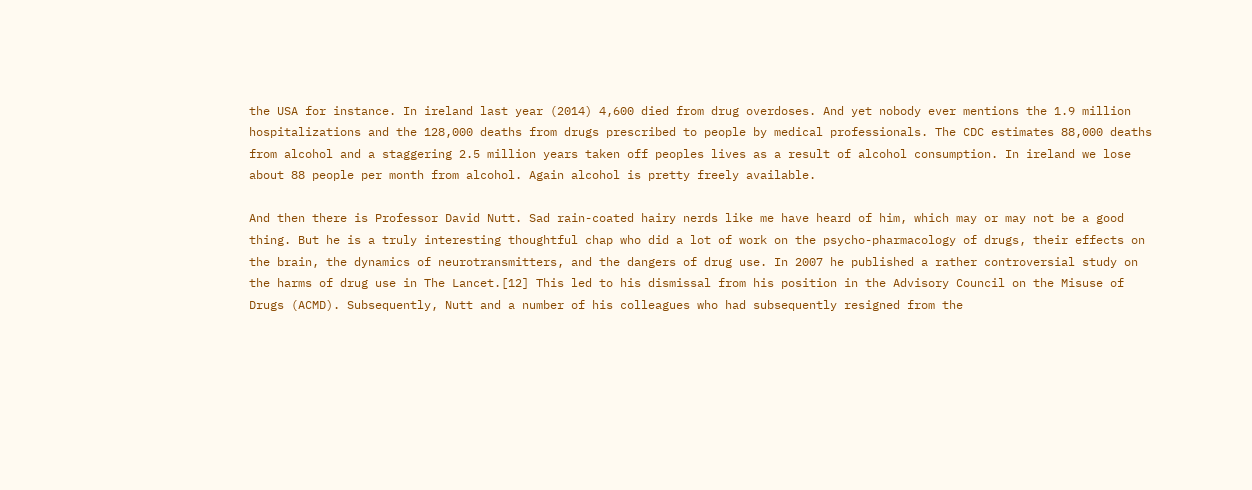the USA for instance. In ireland last year (2014) 4,600 died from drug overdoses. And yet nobody ever mentions the 1.9 million hospitalizations and the 128,000 deaths from drugs prescribed to people by medical professionals. The CDC estimates 88,000 deaths from alcohol and a staggering 2.5 million years taken off peoples lives as a result of alcohol consumption. In ireland we lose about 88 people per month from alcohol. Again alcohol is pretty freely available.

And then there is Professor David Nutt. Sad rain-coated hairy nerds like me have heard of him, which may or may not be a good thing. But he is a truly interesting thoughtful chap who did a lot of work on the psycho-pharmacology of drugs, their effects on the brain, the dynamics of neurotransmitters, and the dangers of drug use. In 2007 he published a rather controversial study on the harms of drug use in The Lancet.[12] This led to his dismissal from his position in the Advisory Council on the Misuse of Drugs (ACMD). Subsequently, Nutt and a number of his colleagues who had subsequently resigned from the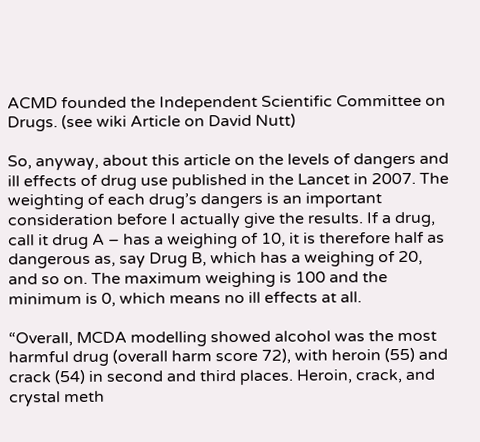ACMD founded the Independent Scientific Committee on Drugs. (see wiki Article on David Nutt)

So, anyway, about this article on the levels of dangers and ill effects of drug use published in the Lancet in 2007. The weighting of each drug’s dangers is an important consideration before I actually give the results. If a drug, call it drug A – has a weighing of 10, it is therefore half as dangerous as, say Drug B, which has a weighing of 20, and so on. The maximum weighing is 100 and the minimum is 0, which means no ill effects at all.

“Overall, MCDA modelling showed alcohol was the most harmful drug (overall harm score 72), with heroin (55) and crack (54) in second and third places. Heroin, crack, and crystal meth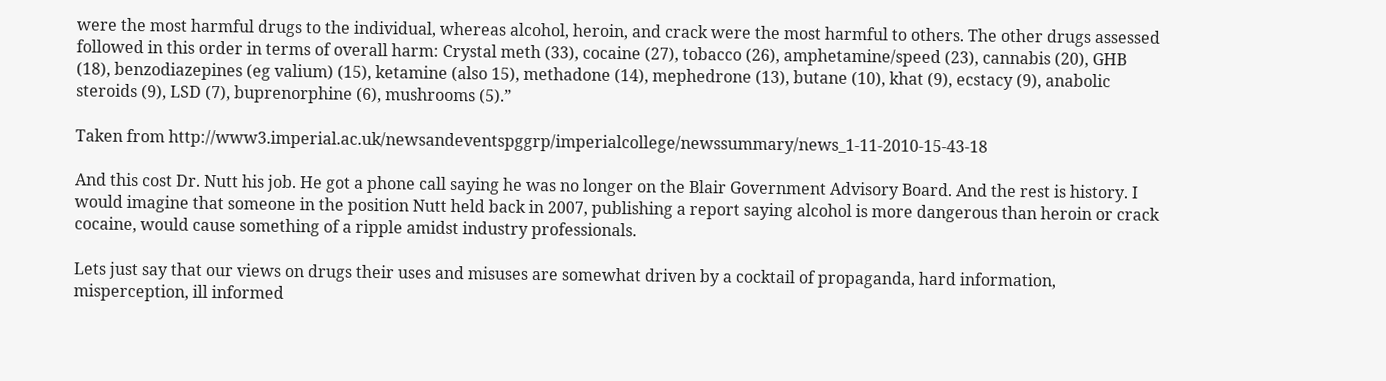were the most harmful drugs to the individual, whereas alcohol, heroin, and crack were the most harmful to others. The other drugs assessed followed in this order in terms of overall harm: Crystal meth (33), cocaine (27), tobacco (26), amphetamine/speed (23), cannabis (20), GHB (18), benzodiazepines (eg valium) (15), ketamine (also 15), methadone (14), mephedrone (13), butane (10), khat (9), ecstacy (9), anabolic steroids (9), LSD (7), buprenorphine (6), mushrooms (5).”

Taken from http://www3.imperial.ac.uk/newsandeventspggrp/imperialcollege/newssummary/news_1-11-2010-15-43-18

And this cost Dr. Nutt his job. He got a phone call saying he was no longer on the Blair Government Advisory Board. And the rest is history. I would imagine that someone in the position Nutt held back in 2007, publishing a report saying alcohol is more dangerous than heroin or crack cocaine, would cause something of a ripple amidst industry professionals.

Lets just say that our views on drugs their uses and misuses are somewhat driven by a cocktail of propaganda, hard information, misperception, ill informed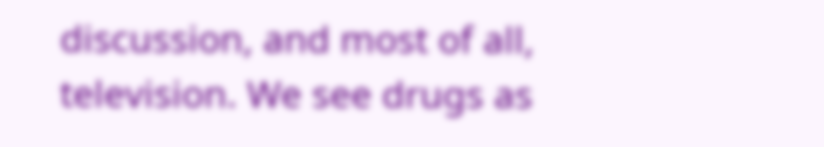discussion, and most of all, television. We see drugs as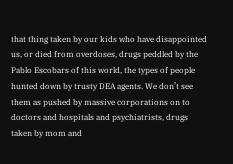that thing taken by our kids who have disappointed us, or died from overdoses, drugs peddled by the Pablo Escobars of this world, the types of people hunted down by trusty DEA agents. We don’t see them as pushed by massive corporations on to doctors and hospitals and psychiatrists, drugs taken by mom and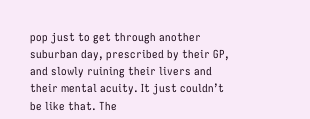pop just to get through another suburban day, prescribed by their GP, and slowly ruining their livers and their mental acuity. It just couldn’t be like that. The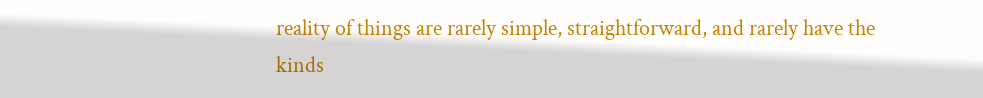reality of things are rarely simple, straightforward, and rarely have the kinds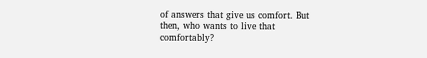of answers that give us comfort. But then, who wants to live that comfortably?